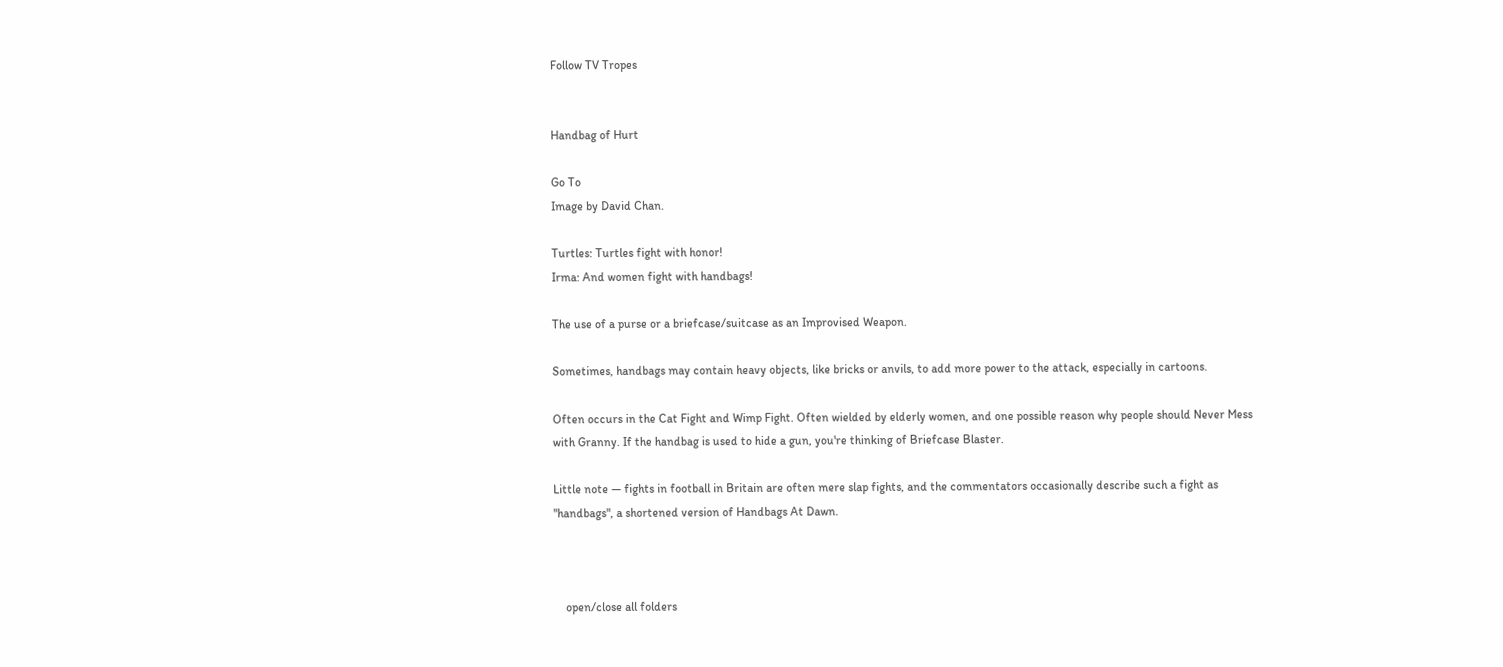Follow TV Tropes


Handbag of Hurt

Go To
Image by David Chan.

Turtles: Turtles fight with honor!
Irma: And women fight with handbags!

The use of a purse or a briefcase/suitcase as an Improvised Weapon.

Sometimes, handbags may contain heavy objects, like bricks or anvils, to add more power to the attack, especially in cartoons.

Often occurs in the Cat Fight and Wimp Fight. Often wielded by elderly women, and one possible reason why people should Never Mess with Granny. If the handbag is used to hide a gun, you're thinking of Briefcase Blaster.

Little note — fights in football in Britain are often mere slap fights, and the commentators occasionally describe such a fight as "handbags", a shortened version of Handbags At Dawn.



    open/close all folders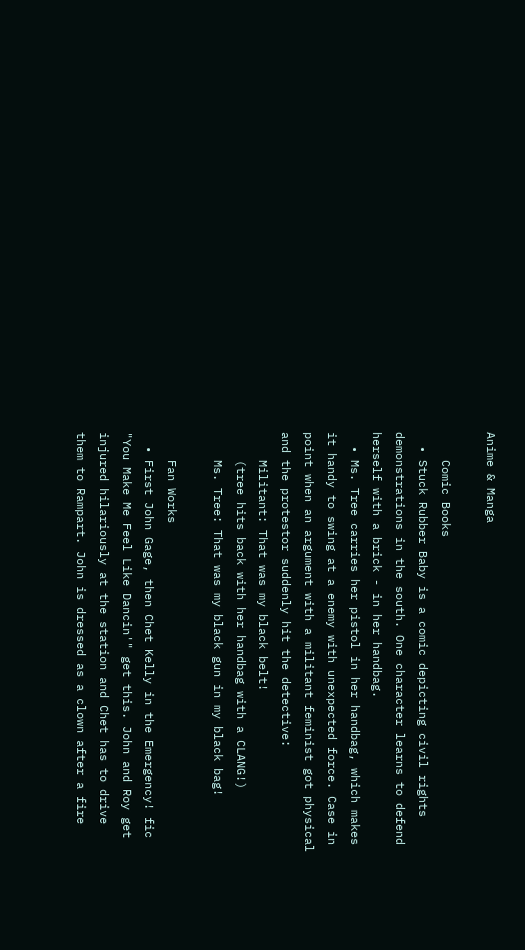Anime & Manga

    Comic Books
  • Stuck Rubber Baby is a comic depicting civil rights demonstrations in the south. One character learns to defend herself with a brick - in her handbag.
  • Ms. Tree carries her pistol in her handbag, which makes it handy to swing at a enemy with unexpected force. Case in point when an argument with a militant feminist got physical and the protestor suddenly hit the detective:
    Militant: That was my black belt!
    (tree hits back with her handbag with a CLANG!)
    Ms. Tree: That was my black gun in my black bag!

    Fan Works
  • First John Gage, then Chet Kelly in the Emergency! fic "You Make Me Feel Like Dancin'" get this. John and Roy get injured hilariously at the station and Chet has to drive them to Rampart. John is dressed as a clown after a fire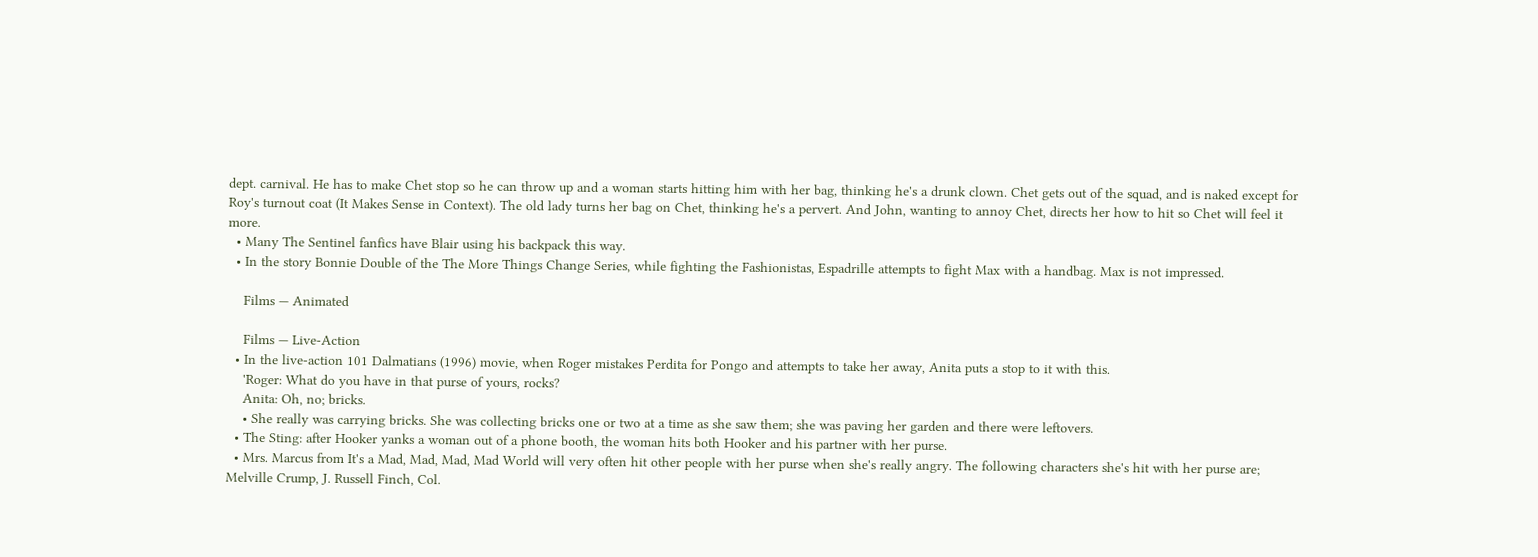dept. carnival. He has to make Chet stop so he can throw up and a woman starts hitting him with her bag, thinking he's a drunk clown. Chet gets out of the squad, and is naked except for Roy's turnout coat (It Makes Sense in Context). The old lady turns her bag on Chet, thinking he's a pervert. And John, wanting to annoy Chet, directs her how to hit so Chet will feel it more.
  • Many The Sentinel fanfics have Blair using his backpack this way.
  • In the story Bonnie Double of the The More Things Change Series, while fighting the Fashionistas, Espadrille attempts to fight Max with a handbag. Max is not impressed.

    Films — Animated

    Films — Live-Action
  • In the live-action 101 Dalmatians (1996) movie, when Roger mistakes Perdita for Pongo and attempts to take her away, Anita puts a stop to it with this.
    'Roger: What do you have in that purse of yours, rocks?
    Anita: Oh, no; bricks.
    • She really was carrying bricks. She was collecting bricks one or two at a time as she saw them; she was paving her garden and there were leftovers.
  • The Sting: after Hooker yanks a woman out of a phone booth, the woman hits both Hooker and his partner with her purse.
  • Mrs. Marcus from It's a Mad, Mad, Mad, Mad World will very often hit other people with her purse when she's really angry. The following characters she's hit with her purse are; Melville Crump, J. Russell Finch, Col.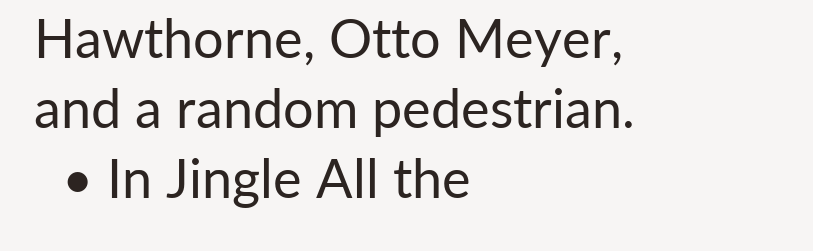Hawthorne, Otto Meyer, and a random pedestrian.
  • In Jingle All the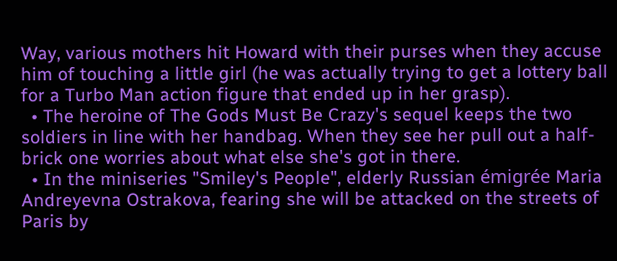Way, various mothers hit Howard with their purses when they accuse him of touching a little girl (he was actually trying to get a lottery ball for a Turbo Man action figure that ended up in her grasp).
  • The heroine of The Gods Must Be Crazy's sequel keeps the two soldiers in line with her handbag. When they see her pull out a half-brick one worries about what else she's got in there.
  • In the miniseries "Smiley's People", elderly Russian émigrée Maria Andreyevna Ostrakova, fearing she will be attacked on the streets of Paris by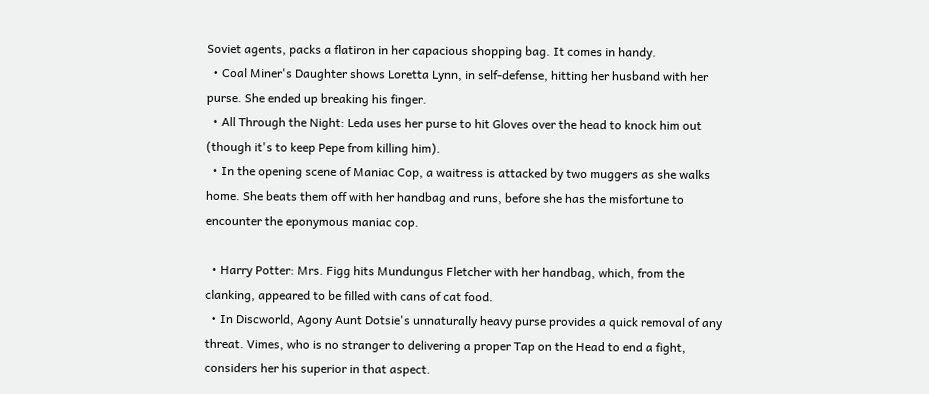Soviet agents, packs a flatiron in her capacious shopping bag. It comes in handy.
  • Coal Miner's Daughter shows Loretta Lynn, in self-defense, hitting her husband with her purse. She ended up breaking his finger.
  • All Through the Night: Leda uses her purse to hit Gloves over the head to knock him out (though it's to keep Pepe from killing him).
  • In the opening scene of Maniac Cop, a waitress is attacked by two muggers as she walks home. She beats them off with her handbag and runs, before she has the misfortune to encounter the eponymous maniac cop.

  • Harry Potter: Mrs. Figg hits Mundungus Fletcher with her handbag, which, from the clanking, appeared to be filled with cans of cat food.
  • In Discworld, Agony Aunt Dotsie's unnaturally heavy purse provides a quick removal of any threat. Vimes, who is no stranger to delivering a proper Tap on the Head to end a fight, considers her his superior in that aspect.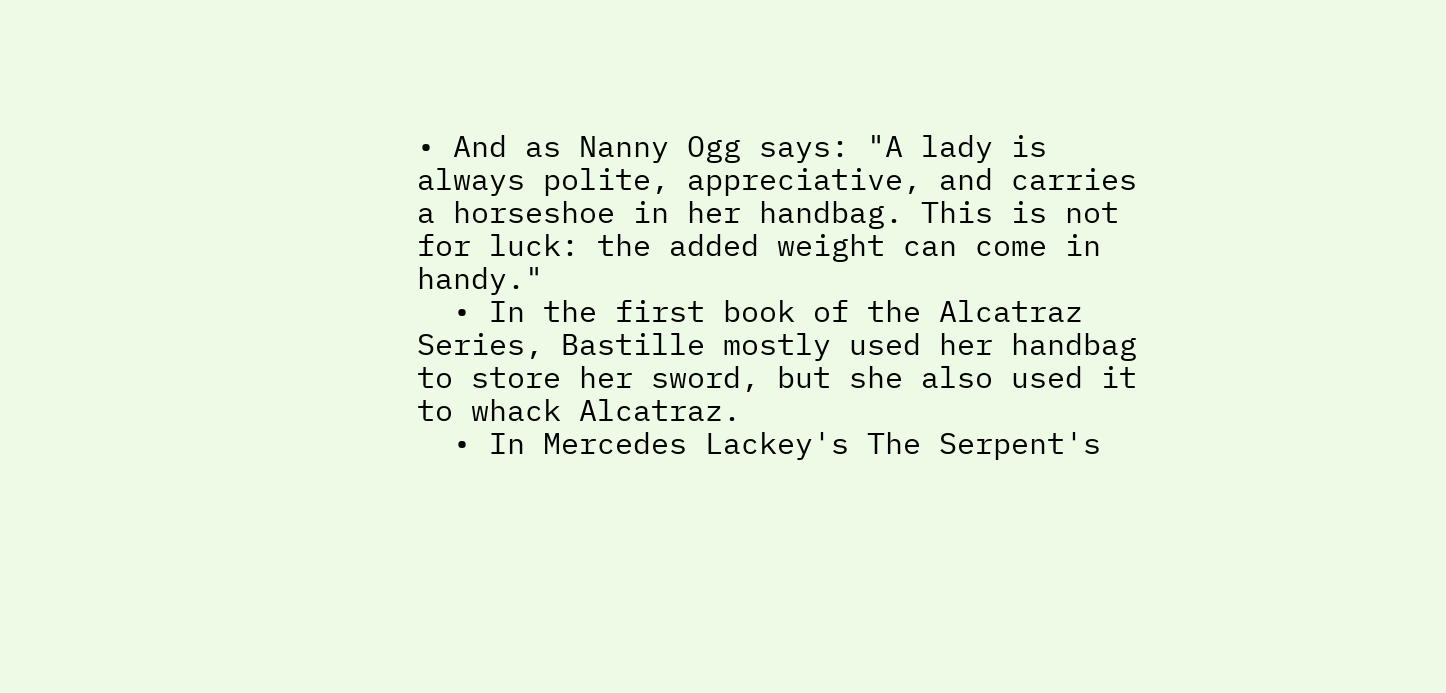• And as Nanny Ogg says: "A lady is always polite, appreciative, and carries a horseshoe in her handbag. This is not for luck: the added weight can come in handy."
  • In the first book of the Alcatraz Series, Bastille mostly used her handbag to store her sword, but she also used it to whack Alcatraz.
  • In Mercedes Lackey's The Serpent's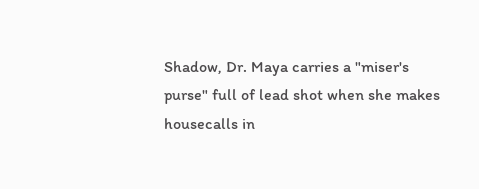Shadow, Dr. Maya carries a "miser's purse" full of lead shot when she makes housecalls in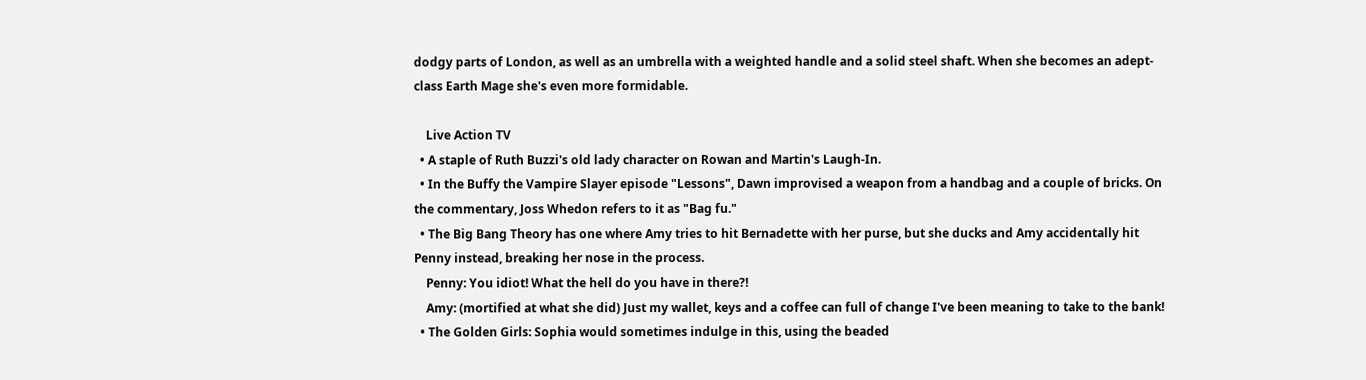dodgy parts of London, as well as an umbrella with a weighted handle and a solid steel shaft. When she becomes an adept-class Earth Mage she's even more formidable.

    Live Action TV
  • A staple of Ruth Buzzi's old lady character on Rowan and Martin's Laugh-In.
  • In the Buffy the Vampire Slayer episode "Lessons", Dawn improvised a weapon from a handbag and a couple of bricks. On the commentary, Joss Whedon refers to it as "Bag fu."
  • The Big Bang Theory has one where Amy tries to hit Bernadette with her purse, but she ducks and Amy accidentally hit Penny instead, breaking her nose in the process.
    Penny: You idiot! What the hell do you have in there?!
    Amy: (mortified at what she did) Just my wallet, keys and a coffee can full of change I've been meaning to take to the bank!
  • The Golden Girls: Sophia would sometimes indulge in this, using the beaded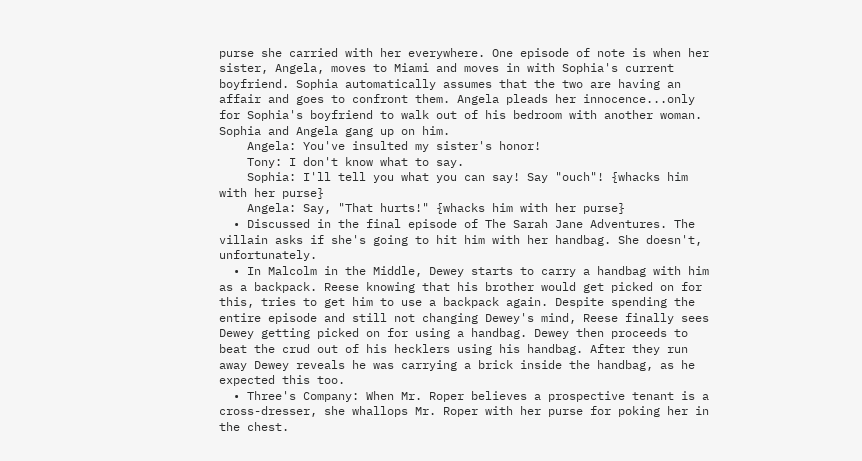purse she carried with her everywhere. One episode of note is when her sister, Angela, moves to Miami and moves in with Sophia's current boyfriend. Sophia automatically assumes that the two are having an affair and goes to confront them. Angela pleads her innocence...only for Sophia's boyfriend to walk out of his bedroom with another woman. Sophia and Angela gang up on him.
    Angela: You've insulted my sister's honor!
    Tony: I don't know what to say.
    Sophia: I'll tell you what you can say! Say "ouch"! {whacks him with her purse}
    Angela: Say, "That hurts!" {whacks him with her purse}
  • Discussed in the final episode of The Sarah Jane Adventures. The villain asks if she's going to hit him with her handbag. She doesn't, unfortunately.
  • In Malcolm in the Middle, Dewey starts to carry a handbag with him as a backpack. Reese knowing that his brother would get picked on for this, tries to get him to use a backpack again. Despite spending the entire episode and still not changing Dewey's mind, Reese finally sees Dewey getting picked on for using a handbag. Dewey then proceeds to beat the crud out of his hecklers using his handbag. After they run away Dewey reveals he was carrying a brick inside the handbag, as he expected this too.
  • Three's Company: When Mr. Roper believes a prospective tenant is a cross-dresser, she whallops Mr. Roper with her purse for poking her in the chest.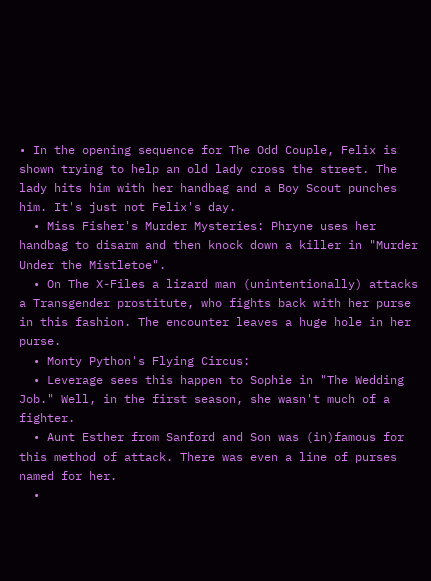• In the opening sequence for The Odd Couple, Felix is shown trying to help an old lady cross the street. The lady hits him with her handbag and a Boy Scout punches him. It's just not Felix's day.
  • Miss Fisher's Murder Mysteries: Phryne uses her handbag to disarm and then knock down a killer in "Murder Under the Mistletoe".
  • On The X-Files a lizard man (unintentionally) attacks a Transgender prostitute, who fights back with her purse in this fashion. The encounter leaves a huge hole in her purse.
  • Monty Python's Flying Circus:
  • Leverage sees this happen to Sophie in "The Wedding Job." Well, in the first season, she wasn't much of a fighter.
  • Aunt Esther from Sanford and Son was (in)famous for this method of attack. There was even a line of purses named for her.
  •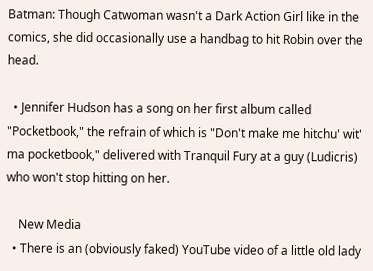Batman: Though Catwoman wasn't a Dark Action Girl like in the comics, she did occasionally use a handbag to hit Robin over the head.

  • Jennifer Hudson has a song on her first album called "Pocketbook," the refrain of which is "Don't make me hitchu' wit' ma pocketbook," delivered with Tranquil Fury at a guy (Ludicris) who won't stop hitting on her.

    New Media
  • There is an (obviously faked) YouTube video of a little old lady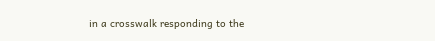in a crosswalk responding to the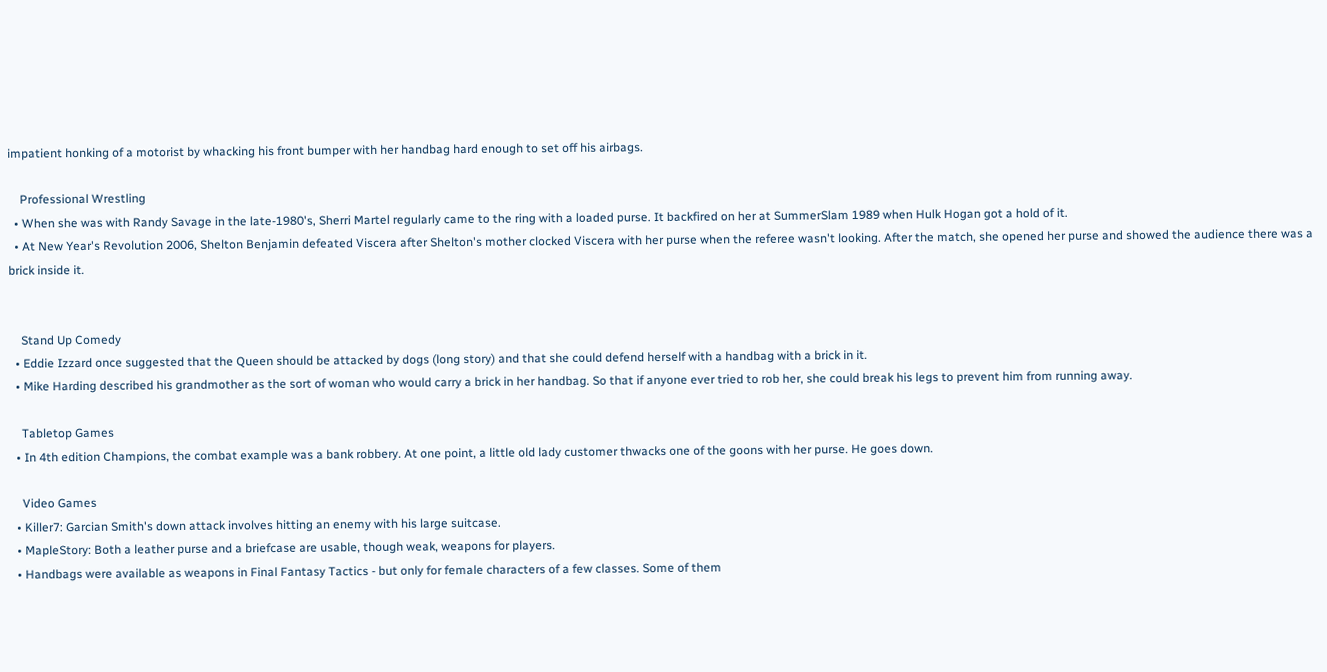impatient honking of a motorist by whacking his front bumper with her handbag hard enough to set off his airbags.

    Professional Wrestling
  • When she was with Randy Savage in the late-1980's, Sherri Martel regularly came to the ring with a loaded purse. It backfired on her at SummerSlam 1989 when Hulk Hogan got a hold of it.
  • At New Year's Revolution 2006, Shelton Benjamin defeated Viscera after Shelton's mother clocked Viscera with her purse when the referee wasn't looking. After the match, she opened her purse and showed the audience there was a brick inside it.


    Stand Up Comedy
  • Eddie Izzard once suggested that the Queen should be attacked by dogs (long story) and that she could defend herself with a handbag with a brick in it.
  • Mike Harding described his grandmother as the sort of woman who would carry a brick in her handbag. So that if anyone ever tried to rob her, she could break his legs to prevent him from running away.

    Tabletop Games
  • In 4th edition Champions, the combat example was a bank robbery. At one point, a little old lady customer thwacks one of the goons with her purse. He goes down.

    Video Games
  • Killer7: Garcian Smith's down attack involves hitting an enemy with his large suitcase.
  • MapleStory: Both a leather purse and a briefcase are usable, though weak, weapons for players.
  • Handbags were available as weapons in Final Fantasy Tactics - but only for female characters of a few classes. Some of them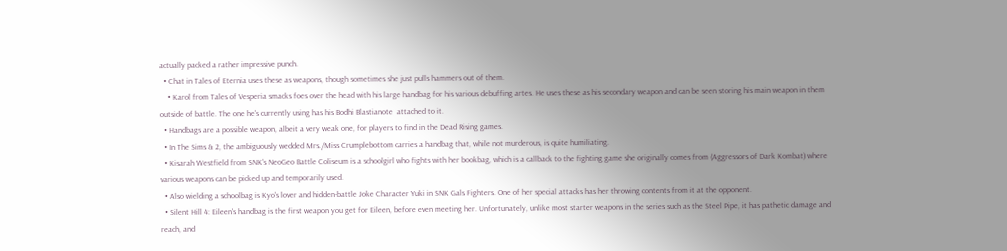actually packed a rather impressive punch.
  • Chat in Tales of Eternia uses these as weapons, though sometimes she just pulls hammers out of them.
    • Karol from Tales of Vesperia smacks foes over the head with his large handbag for his various debuffing artes. He uses these as his secondary weapon and can be seen storing his main weapon in them outside of battle. The one he's currently using has his Bodhi Blastianote  attached to it.
  • Handbags are a possible weapon, albeit a very weak one, for players to find in the Dead Rising games.
  • In The Sims & 2, the ambiguously wedded Mrs./Miss Crumplebottom carries a handbag that, while not murderous, is quite humiliating.
  • Kisarah Westfield from SNK's NeoGeo Battle Coliseum is a schoolgirl who fights with her bookbag, which is a callback to the fighting game she originally comes from (Aggressors of Dark Kombat) where various weapons can be picked up and temporarily used.
  • Also wielding a schoolbag is Kyo's lover and hidden-battle Joke Character Yuki in SNK Gals Fighters. One of her special attacks has her throwing contents from it at the opponent.
  • Silent Hill 4: Eileen's handbag is the first weapon you get for Eileen, before even meeting her. Unfortunately, unlike most starter weapons in the series such as the Steel Pipe, it has pathetic damage and reach, and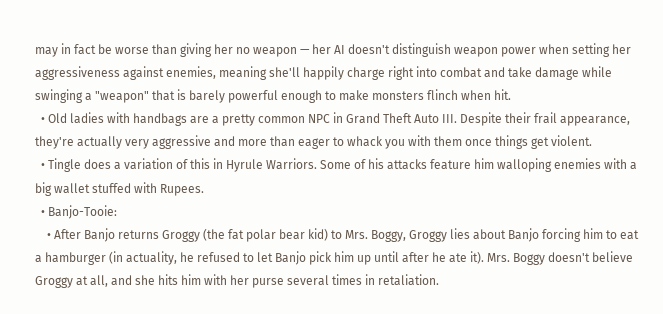may in fact be worse than giving her no weapon — her AI doesn't distinguish weapon power when setting her aggressiveness against enemies, meaning she'll happily charge right into combat and take damage while swinging a "weapon" that is barely powerful enough to make monsters flinch when hit.
  • Old ladies with handbags are a pretty common NPC in Grand Theft Auto III. Despite their frail appearance, they're actually very aggressive and more than eager to whack you with them once things get violent.
  • Tingle does a variation of this in Hyrule Warriors. Some of his attacks feature him walloping enemies with a big wallet stuffed with Rupees.
  • Banjo-Tooie:
    • After Banjo returns Groggy (the fat polar bear kid) to Mrs. Boggy, Groggy lies about Banjo forcing him to eat a hamburger (in actuality, he refused to let Banjo pick him up until after he ate it). Mrs. Boggy doesn't believe Groggy at all, and she hits him with her purse several times in retaliation.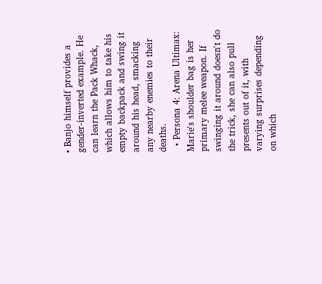• Banjo himself provides a gender-inverted example. He can learn the Pack Whack, which allows him to take his empty backpack and swing it around his head, smacking any nearby enemies to their deaths.
  • Persona 4: Arena Ultimax: Marie's shoulder bag is her primary melee weapon. If swinging it around doesn't do the trick, she can also pull presents out of it, with varying surprises depending on which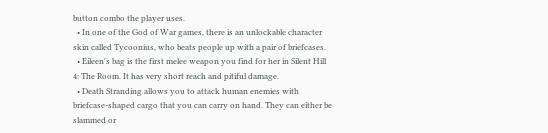button combo the player uses.
  • In one of the God of War games, there is an unlockable character skin called Tycoonius, who beats people up with a pair of briefcases.
  • Eileen's bag is the first melee weapon you find for her in Silent Hill 4: The Room. It has very short reach and pitiful damage.
  • Death Stranding allows you to attack human enemies with briefcase-shaped cargo that you can carry on hand. They can either be slammed or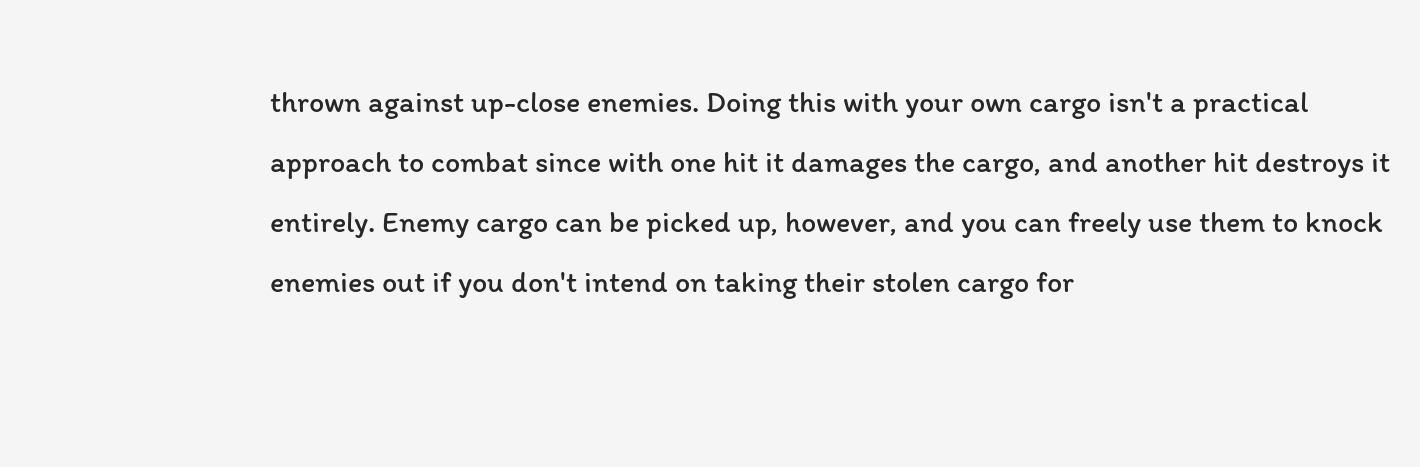thrown against up-close enemies. Doing this with your own cargo isn't a practical approach to combat since with one hit it damages the cargo, and another hit destroys it entirely. Enemy cargo can be picked up, however, and you can freely use them to knock enemies out if you don't intend on taking their stolen cargo for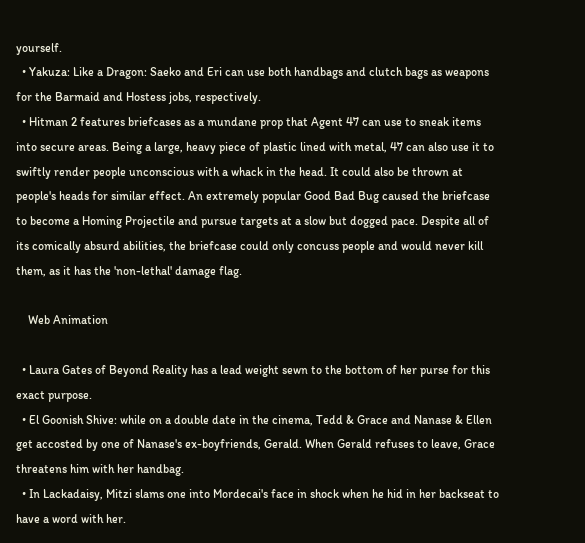yourself.
  • Yakuza: Like a Dragon: Saeko and Eri can use both handbags and clutch bags as weapons for the Barmaid and Hostess jobs, respectively.
  • Hitman 2 features briefcases as a mundane prop that Agent 47 can use to sneak items into secure areas. Being a large, heavy piece of plastic lined with metal, 47 can also use it to swiftly render people unconscious with a whack in the head. It could also be thrown at people's heads for similar effect. An extremely popular Good Bad Bug caused the briefcase to become a Homing Projectile and pursue targets at a slow but dogged pace. Despite all of its comically absurd abilities, the briefcase could only concuss people and would never kill them, as it has the 'non-lethal' damage flag.

    Web Animation

  • Laura Gates of Beyond Reality has a lead weight sewn to the bottom of her purse for this exact purpose.
  • El Goonish Shive: while on a double date in the cinema, Tedd & Grace and Nanase & Ellen get accosted by one of Nanase's ex-boyfriends, Gerald. When Gerald refuses to leave, Grace threatens him with her handbag.
  • In Lackadaisy, Mitzi slams one into Mordecai's face in shock when he hid in her backseat to have a word with her.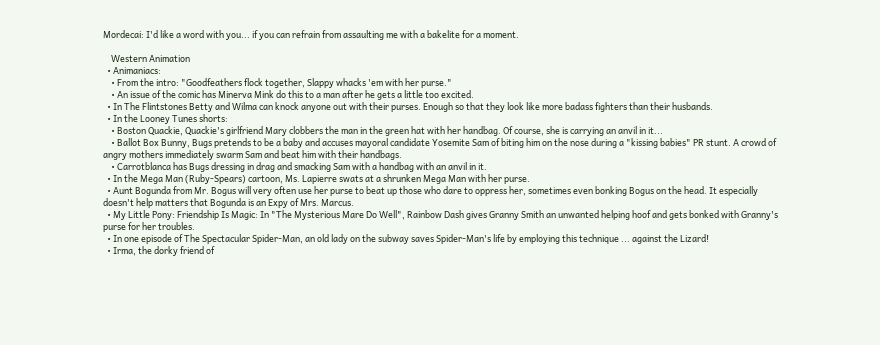Mordecai: I'd like a word with you... if you can refrain from assaulting me with a bakelite for a moment.

    Western Animation
  • Animaniacs:
    • From the intro: "Goodfeathers flock together, Slappy whacks 'em with her purse."
    • An issue of the comic has Minerva Mink do this to a man after he gets a little too excited.
  • In The Flintstones Betty and Wilma can knock anyone out with their purses. Enough so that they look like more badass fighters than their husbands.
  • In the Looney Tunes shorts:
    • Boston Quackie, Quackie's girlfriend Mary clobbers the man in the green hat with her handbag. Of course, she is carrying an anvil in it...
    • Ballot Box Bunny, Bugs pretends to be a baby and accuses mayoral candidate Yosemite Sam of biting him on the nose during a "kissing babies" PR stunt. A crowd of angry mothers immediately swarm Sam and beat him with their handbags.
    • Carrotblanca has Bugs dressing in drag and smacking Sam with a handbag with an anvil in it.
  • In the Mega Man (Ruby-Spears) cartoon, Ms. Lapierre swats at a shrunken Mega Man with her purse.
  • Aunt Bogunda from Mr. Bogus will very often use her purse to beat up those who dare to oppress her, sometimes even bonking Bogus on the head. It especially doesn't help matters that Bogunda is an Expy of Mrs. Marcus.
  • My Little Pony: Friendship Is Magic: In "The Mysterious Mare Do Well", Rainbow Dash gives Granny Smith an unwanted helping hoof and gets bonked with Granny's purse for her troubles.
  • In one episode of The Spectacular Spider-Man, an old lady on the subway saves Spider-Man's life by employing this technique ... against the Lizard!
  • Irma, the dorky friend of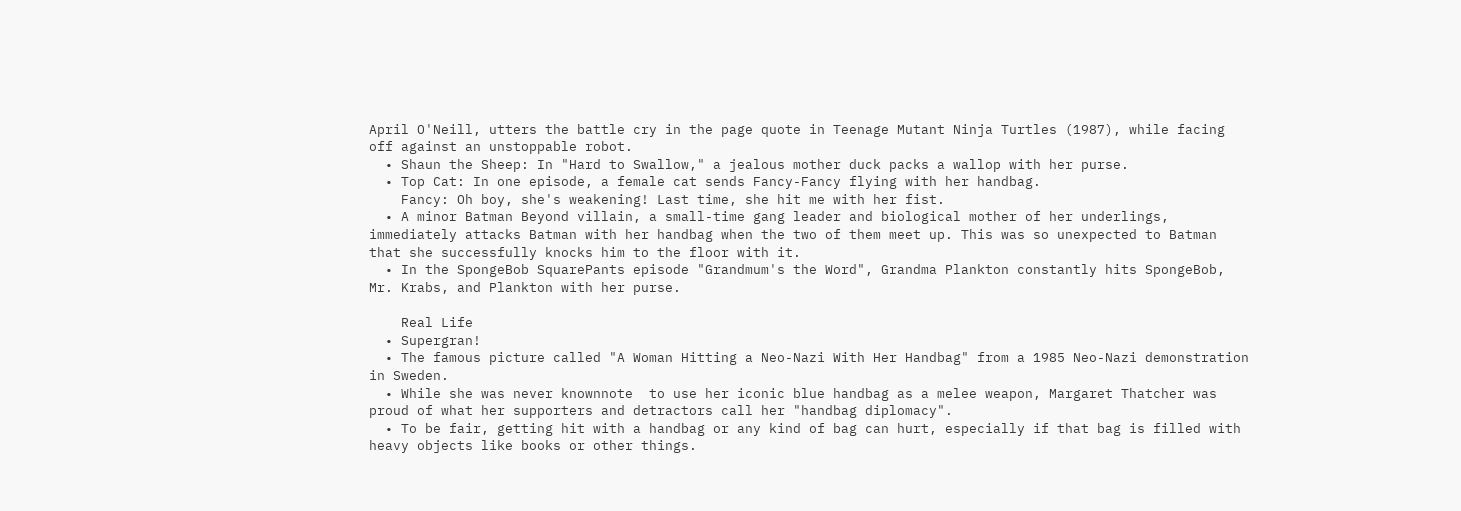April O'Neill, utters the battle cry in the page quote in Teenage Mutant Ninja Turtles (1987), while facing off against an unstoppable robot.
  • Shaun the Sheep: In "Hard to Swallow," a jealous mother duck packs a wallop with her purse.
  • Top Cat: In one episode, a female cat sends Fancy-Fancy flying with her handbag.
    Fancy: Oh boy, she's weakening! Last time, she hit me with her fist.
  • A minor Batman Beyond villain, a small-time gang leader and biological mother of her underlings, immediately attacks Batman with her handbag when the two of them meet up. This was so unexpected to Batman that she successfully knocks him to the floor with it.
  • In the SpongeBob SquarePants episode "Grandmum's the Word", Grandma Plankton constantly hits SpongeBob, Mr. Krabs, and Plankton with her purse.

    Real Life
  • Supergran!
  • The famous picture called "A Woman Hitting a Neo-Nazi With Her Handbag" from a 1985 Neo-Nazi demonstration in Sweden.
  • While she was never knownnote  to use her iconic blue handbag as a melee weapon, Margaret Thatcher was proud of what her supporters and detractors call her "handbag diplomacy".
  • To be fair, getting hit with a handbag or any kind of bag can hurt, especially if that bag is filled with heavy objects like books or other things.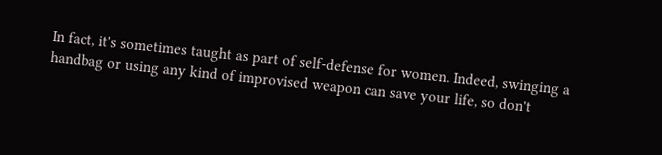In fact, it's sometimes taught as part of self-defense for women. Indeed, swinging a handbag or using any kind of improvised weapon can save your life, so don't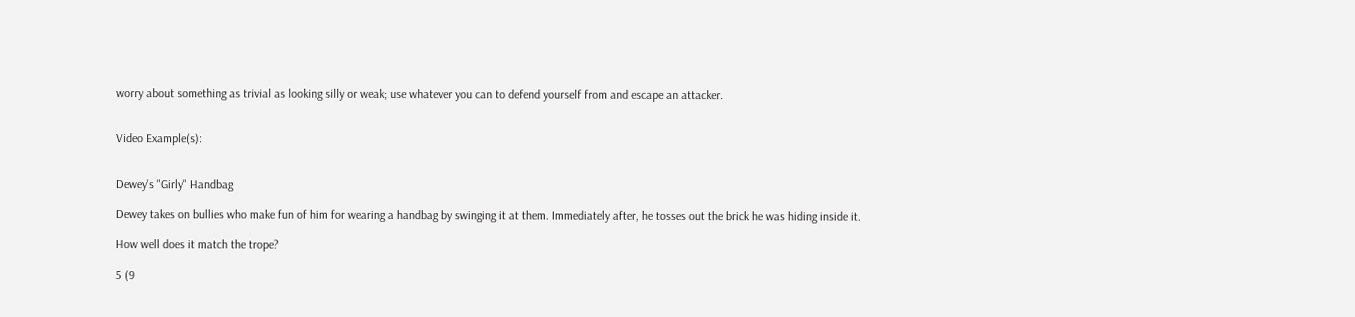worry about something as trivial as looking silly or weak; use whatever you can to defend yourself from and escape an attacker.


Video Example(s):


Dewey's "Girly" Handbag

Dewey takes on bullies who make fun of him for wearing a handbag by swinging it at them. Immediately after, he tosses out the brick he was hiding inside it.

How well does it match the trope?

5 (9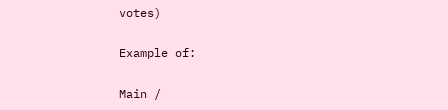votes)

Example of:

Main /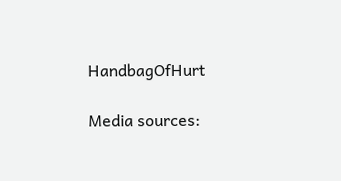HandbagOfHurt

Media sources: